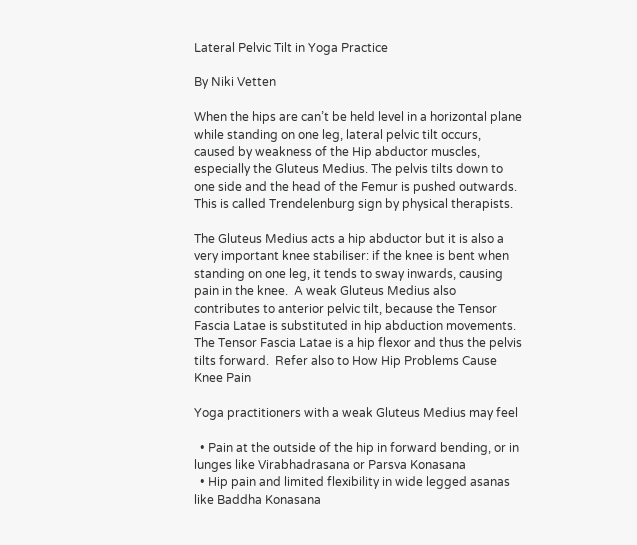Lateral Pelvic Tilt in Yoga Practice

By Niki Vetten

When the hips are can’t be held level in a horizontal plane while standing on one leg, lateral pelvic tilt occurs, caused by weakness of the Hip abductor muscles, especially the Gluteus Medius. The pelvis tilts down to one side and the head of the Femur is pushed outwards. This is called Trendelenburg sign by physical therapists.

The Gluteus Medius acts a hip abductor but it is also a very important knee stabiliser: if the knee is bent when standing on one leg, it tends to sway inwards, causing pain in the knee.  A weak Gluteus Medius also contributes to anterior pelvic tilt, because the Tensor Fascia Latae is substituted in hip abduction movements. The Tensor Fascia Latae is a hip flexor and thus the pelvis tilts forward.  Refer also to How Hip Problems Cause Knee Pain

Yoga practitioners with a weak Gluteus Medius may feel

  • Pain at the outside of the hip in forward bending, or in lunges like Virabhadrasana or Parsva Konasana
  • Hip pain and limited flexibility in wide legged asanas like Baddha Konasana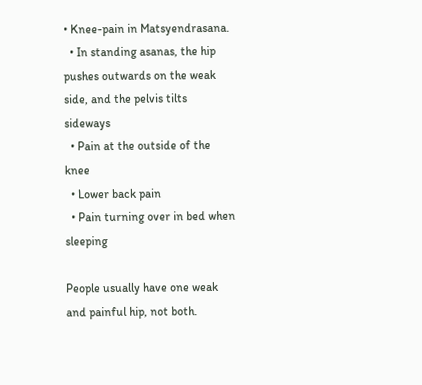• Knee-pain in Matsyendrasana.
  • In standing asanas, the hip pushes outwards on the weak side, and the pelvis tilts sideways
  • Pain at the outside of the knee
  • Lower back pain
  • Pain turning over in bed when sleeping

People usually have one weak and painful hip, not both.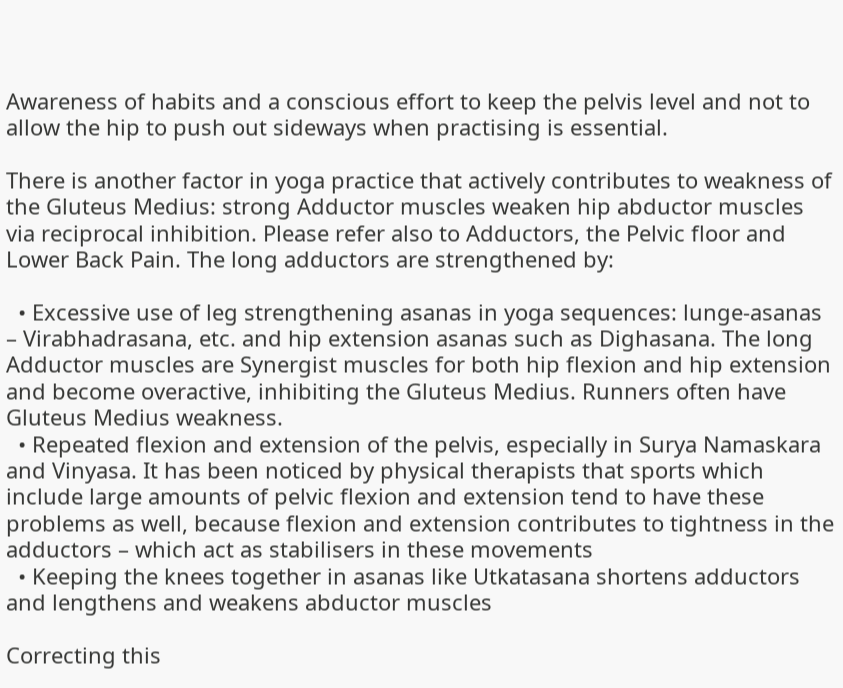Awareness of habits and a conscious effort to keep the pelvis level and not to allow the hip to push out sideways when practising is essential.

There is another factor in yoga practice that actively contributes to weakness of the Gluteus Medius: strong Adductor muscles weaken hip abductor muscles via reciprocal inhibition. Please refer also to Adductors, the Pelvic floor and Lower Back Pain. The long adductors are strengthened by:

  • Excessive use of leg strengthening asanas in yoga sequences: lunge-asanas – Virabhadrasana, etc. and hip extension asanas such as Dighasana. The long Adductor muscles are Synergist muscles for both hip flexion and hip extension and become overactive, inhibiting the Gluteus Medius. Runners often have Gluteus Medius weakness.
  • Repeated flexion and extension of the pelvis, especially in Surya Namaskara and Vinyasa. It has been noticed by physical therapists that sports which include large amounts of pelvic flexion and extension tend to have these problems as well, because flexion and extension contributes to tightness in the adductors – which act as stabilisers in these movements
  • Keeping the knees together in asanas like Utkatasana shortens adductors and lengthens and weakens abductor muscles

Correcting this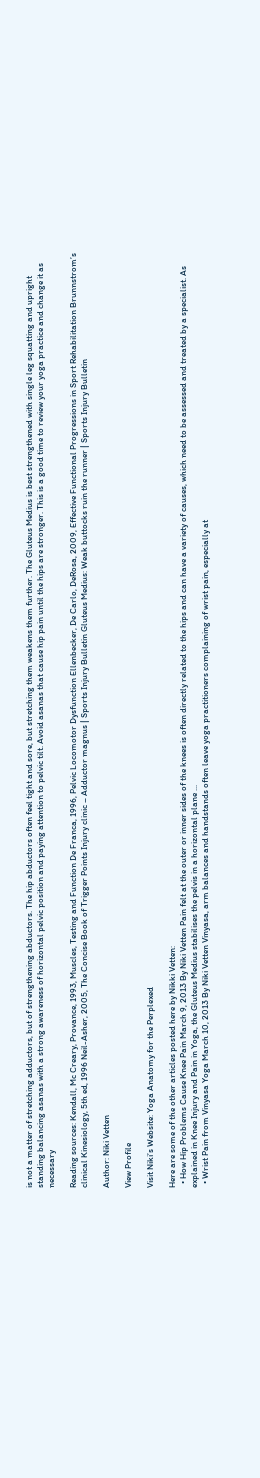is not a matter of stretching adductors, but of strengthening abductors. The hip abductors often feel tight and sore, but stretching them weakens them further. The Gluteus Medius is best strengthened with single leg squatting and upright standing balancing asanas with a strong awareness of horizontal pelvic position and paying attention to pelvic tilt. Avoid asanas that cause hip pain until the hips are stronger. This is a good time to review your yoga practice and change it as necessary

Reading sources: Kendall, Mc Creary, Provance, 1993, Muscles, Testing and Function De Franca, 1996, Pelvic Locomotor Dysfunction Ellenbecker, De Carlo, DeRosa, 2009, Effective Functional Progressions in Sport Rehabilitation Brunnstrom’s clinical Kinesiology, 5th ed, 1996 Neil-Asher, 2005, The Concise Book of Trigger Points Injury clinic – Adductor magnus | Sports Injury Bulletin Gluteus Medius: Weak buttocks ruin the runner | Sports Injury Bulletin

Author: Niki Vetten

View Profile

Visit Niki’s Website: Yoga Anatomy for the Perplexed

Here are some of the other articles posted here by Nikki Vetten:
  • How Hip Problems Cause Knee Pain March 9, 2013 By Niki Vetten Pain felt at the outer or inner sides of the knees is often directly related to the hips and can have a variety of causes, which need to be assessed and treated by a specialist. As explained in Knee Injury and Pain in Yoga, the Gluteus Medius stabilises the pelvis in a horizontal plane ...
  • Wrist Pain from Vinyasa Yoga March 10, 2013 By Niki Vetten Vinyasa, arm balances and handstands often leave yoga practitioners complaining of wrist pain, especially at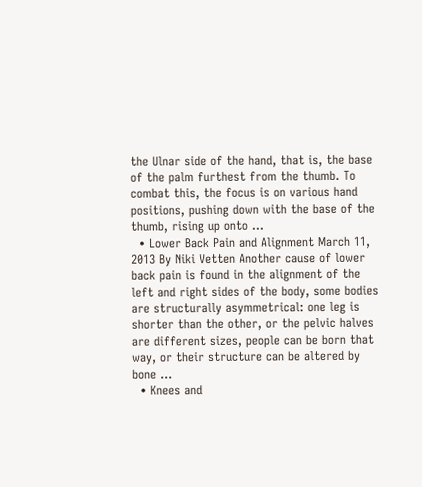the Ulnar side of the hand, that is, the base of the palm furthest from the thumb. To combat this, the focus is on various hand positions, pushing down with the base of the thumb, rising up onto ...
  • Lower Back Pain and Alignment March 11, 2013 By Niki Vetten Another cause of lower back pain is found in the alignment of the left and right sides of the body, some bodies are structurally asymmetrical: one leg is shorter than the other, or the pelvic halves are different sizes, people can be born that way, or their structure can be altered by bone ...
  • Knees and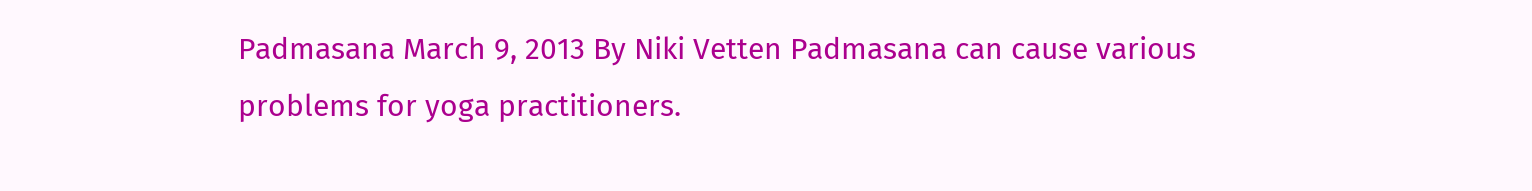Padmasana March 9, 2013 By Niki Vetten Padmasana can cause various problems for yoga practitioners.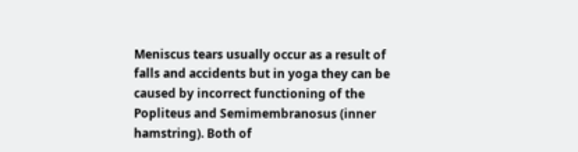Meniscus tears usually occur as a result of falls and accidents but in yoga they can be caused by incorrect functioning of the Popliteus and Semimembranosus (inner hamstring). Both of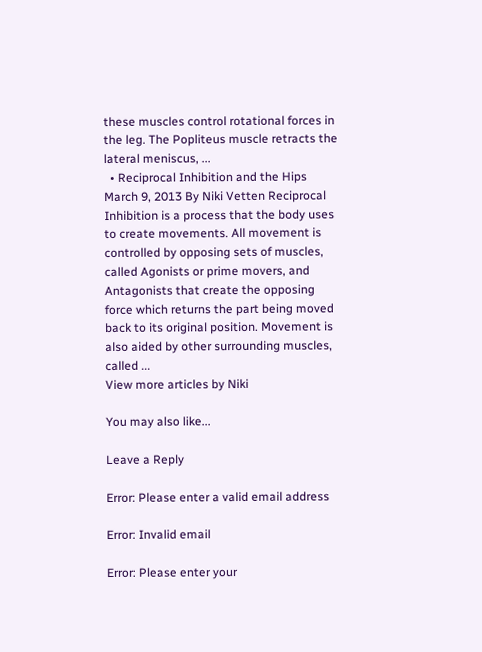these muscles control rotational forces in the leg. The Popliteus muscle retracts the lateral meniscus, ...
  • Reciprocal Inhibition and the Hips March 9, 2013 By Niki Vetten Reciprocal Inhibition is a process that the body uses to create movements. All movement is controlled by opposing sets of muscles, called Agonists or prime movers, and Antagonists that create the opposing force which returns the part being moved back to its original position. Movement is also aided by other surrounding muscles, called ...
View more articles by Niki

You may also like...

Leave a Reply

Error: Please enter a valid email address

Error: Invalid email

Error: Please enter your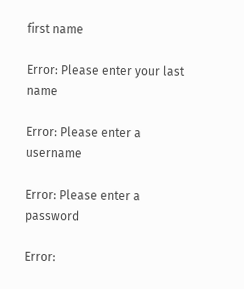first name

Error: Please enter your last name

Error: Please enter a username

Error: Please enter a password

Error: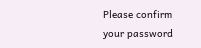Please confirm your password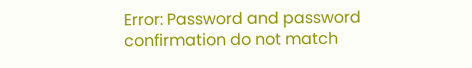Error: Password and password confirmation do not match